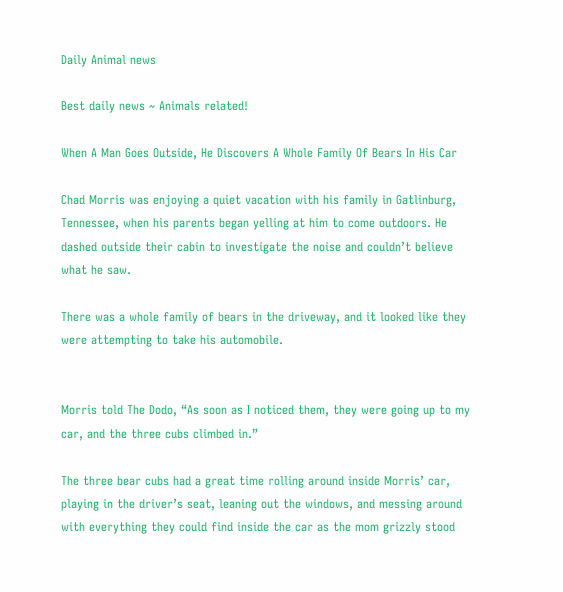Daily Animal news

Best daily news ~ Animals related!

When A Man Goes Outside, He Discovers A Whole Family Of Bears In His Car

Chad Morris was enjoying a quiet vacation with his family in Gatlinburg, Tennessee, when his parents began yelling at him to come outdoors. He dashed outside their cabin to investigate the noise and couldn’t believe what he saw.

There was a whole family of bears in the driveway, and it looked like they were attempting to take his automobile.


Morris told The Dodo, “As soon as I noticed them, they were going up to my car, and the three cubs climbed in.”

The three bear cubs had a great time rolling around inside Morris’ car, playing in the driver’s seat, leaning out the windows, and messing around with everything they could find inside the car as the mom grizzly stood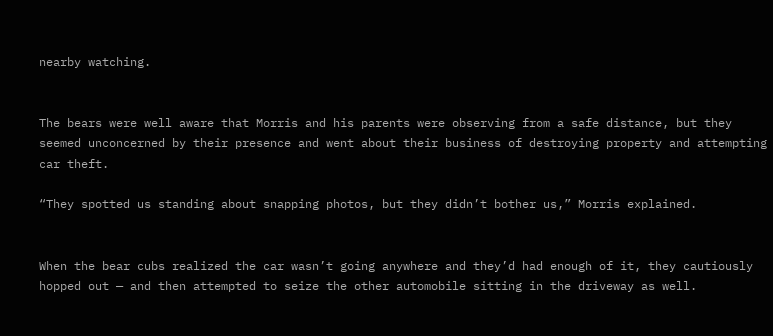nearby watching.


The bears were well aware that Morris and his parents were observing from a safe distance, but they seemed unconcerned by their presence and went about their business of destroying property and attempting car theft.

“They spotted us standing about snapping photos, but they didn’t bother us,” Morris explained.


When the bear cubs realized the car wasn’t going anywhere and they’d had enough of it, they cautiously hopped out — and then attempted to seize the other automobile sitting in the driveway as well.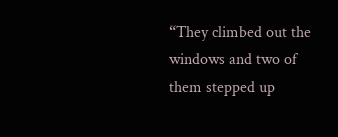“They climbed out the windows and two of them stepped up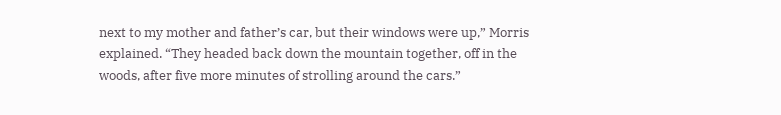next to my mother and father’s car, but their windows were up,” Morris explained. “They headed back down the mountain together, off in the woods, after five more minutes of strolling around the cars.”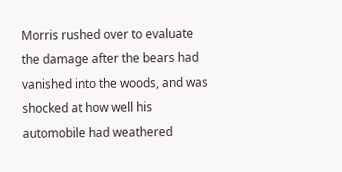Morris rushed over to evaluate the damage after the bears had vanished into the woods, and was shocked at how well his automobile had weathered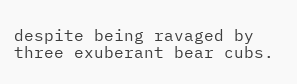despite being ravaged by three exuberant bear cubs.